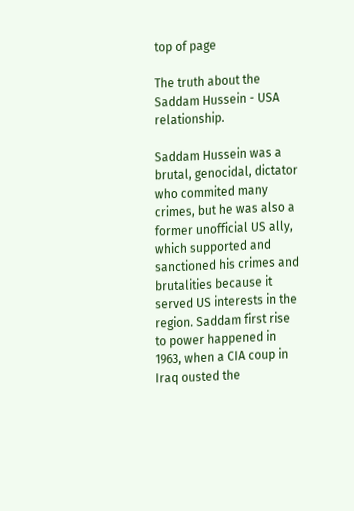top of page

The truth about the Saddam Hussein - USA relationship.

Saddam Hussein was a brutal, genocidal, dictator who commited many crimes, but he was also a former unofficial US ally, which supported and sanctioned his crimes and brutalities because it served US interests in the region. Saddam first rise to power happened in 1963, when a CIA coup in Iraq ousted the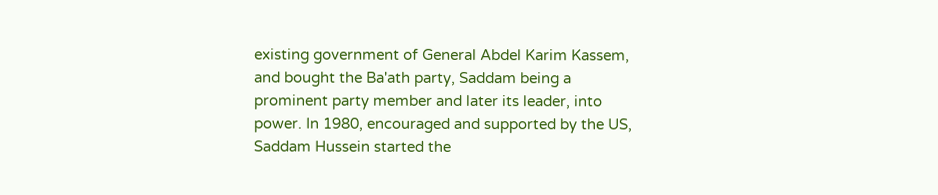existing government of General Abdel Karim Kassem, and bought the Ba'ath party, Saddam being a prominent party member and later its leader, into power. In 1980, encouraged and supported by the US, Saddam Hussein started the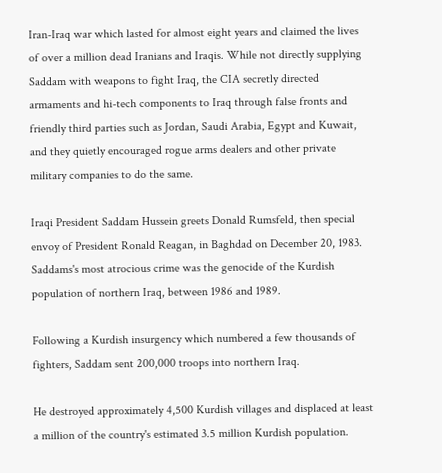Iran-Iraq war which lasted for almost eight years and claimed the lives of over a million dead Iranians and Iraqis. While not directly supplying Saddam with weapons to fight Iraq, the CIA secretly directed armaments and hi-tech components to Iraq through false fronts and friendly third parties such as Jordan, Saudi Arabia, Egypt and Kuwait, and they quietly encouraged rogue arms dealers and other private military companies to do the same.

Iraqi President Saddam Hussein greets Donald Rumsfeld, then special envoy of President Ronald Reagan, in Baghdad on December 20, 1983. Saddams's most atrocious crime was the genocide of the Kurdish population of northern Iraq, between 1986 and 1989.

Following a Kurdish insurgency which numbered a few thousands of fighters, Saddam sent 200,000 troops into northern Iraq.

He destroyed approximately 4,500 Kurdish villages and displaced at least a million of the country's estimated 3.5 million Kurdish population.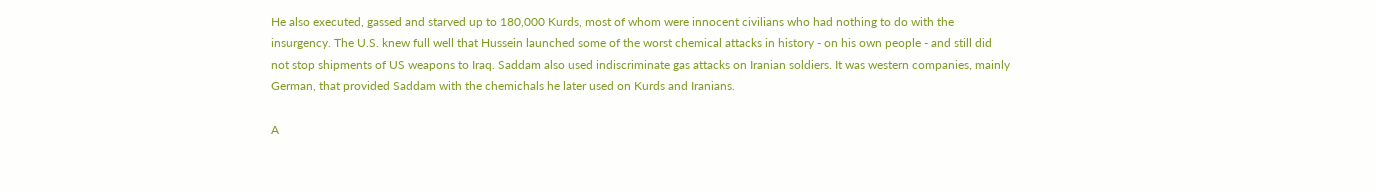He also executed, gassed and starved up to 180,000 Kurds, most of whom were innocent civilians who had nothing to do with the insurgency. The U.S. knew full well that Hussein launched some of the worst chemical attacks in history - on his own people - and still did not stop shipments of US weapons to Iraq. Saddam also used indiscriminate gas attacks on Iranian soldiers. It was western companies, mainly German, that provided Saddam with the chemichals he later used on Kurds and Iranians.

A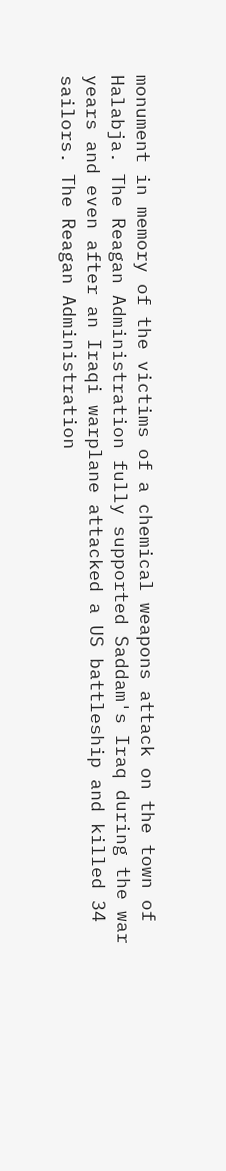monument in memory of the victims of a chemical weapons attack on the town of Halabja. The Reagan Administration fully supported Saddam's Iraq during the war years and even after an Iraqi warplane attacked a US battleship and killed 34 sailors. The Reagan Administration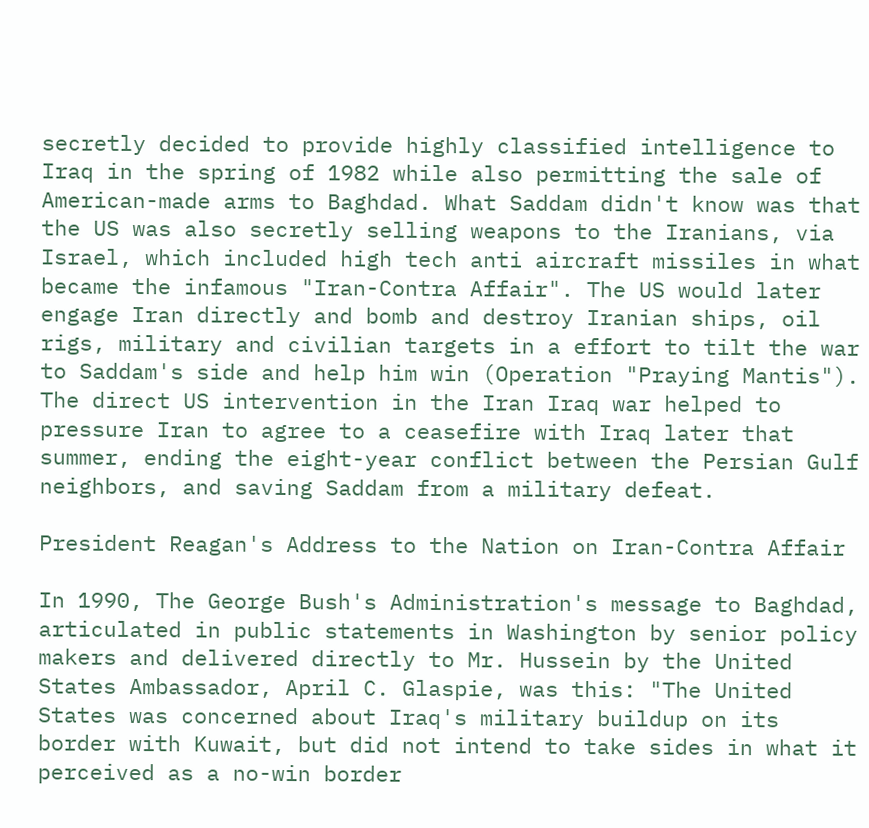secretly decided to provide highly classified intelligence to Iraq in the spring of 1982 while also permitting the sale of American-made arms to Baghdad. What Saddam didn't know was that the US was also secretly selling weapons to the Iranians, via Israel, which included high tech anti aircraft missiles in what became the infamous "Iran-Contra Affair". The US would later engage Iran directly and bomb and destroy Iranian ships, oil rigs, military and civilian targets in a effort to tilt the war to Saddam's side and help him win (Operation "Praying Mantis"). The direct US intervention in the Iran Iraq war helped to pressure Iran to agree to a ceasefire with Iraq later that summer, ending the eight-year conflict between the Persian Gulf neighbors, and saving Saddam from a military defeat.

President Reagan's Address to the Nation on Iran-Contra Affair

In 1990, The George Bush's Administration's message to Baghdad, articulated in public statements in Washington by senior policy makers and delivered directly to Mr. Hussein by the United States Ambassador, April C. Glaspie, was this: "The United States was concerned about Iraq's military buildup on its border with Kuwait, but did not intend to take sides in what it perceived as a no-win border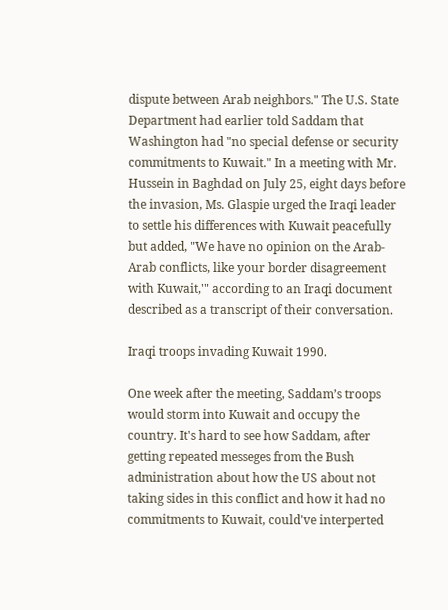dispute between Arab neighbors." The U.S. State Department had earlier told Saddam that Washington had "no special defense or security commitments to Kuwait." In a meeting with Mr. Hussein in Baghdad on July 25, eight days before the invasion, Ms. Glaspie urged the Iraqi leader to settle his differences with Kuwait peacefully but added, "We have no opinion on the Arab-Arab conflicts, like your border disagreement with Kuwait,'" according to an Iraqi document described as a transcript of their conversation.

Iraqi troops invading Kuwait 1990.

One week after the meeting, Saddam’s troops would storm into Kuwait and occupy the country. It's hard to see how Saddam, after getting repeated messeges from the Bush administration about how the US about not taking sides in this conflict and how it had no commitments to Kuwait, could've interperted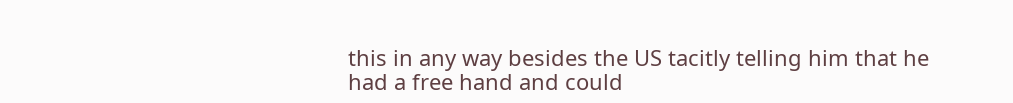this in any way besides the US tacitly telling him that he had a free hand and could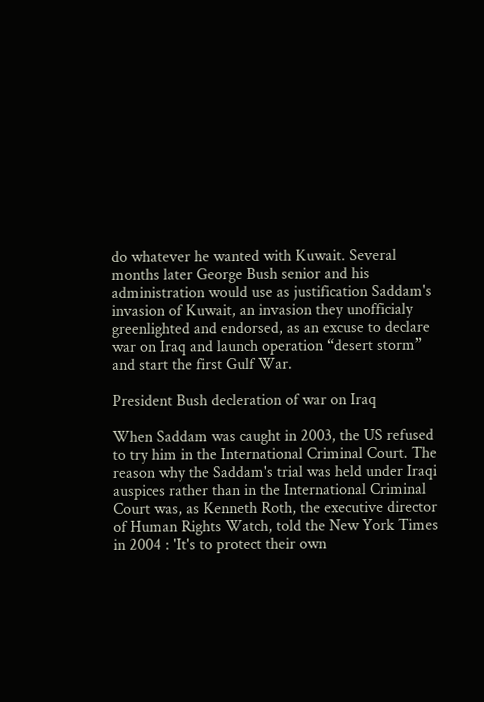do whatever he wanted with Kuwait. Several months later George Bush senior and his administration would use as justification Saddam's invasion of Kuwait, an invasion they unofficialy greenlighted and endorsed, as an excuse to declare war on Iraq and launch operation “desert storm” and start the first Gulf War.

President Bush decleration of war on Iraq

When Saddam was caught in 2003, the US refused to try him in the International Criminal Court. The reason why the Saddam's trial was held under Iraqi auspices rather than in the International Criminal Court was, as Kenneth Roth, the executive director of Human Rights Watch, told the New York Times in 2004 : 'It's to protect their own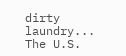dirty laundry... The U.S.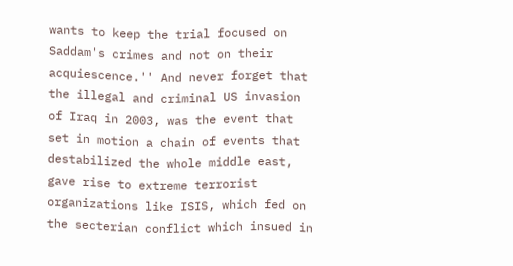wants to keep the trial focused on Saddam's crimes and not on their acquiescence.'' And never forget that the illegal and criminal US invasion of Iraq in 2003, was the event that set in motion a chain of events that destabilized the whole middle east, gave rise to extreme terrorist organizations like ISIS, which fed on the secterian conflict which insued in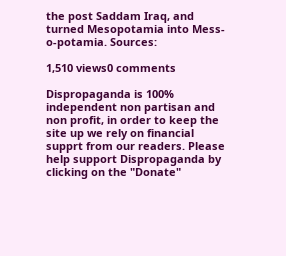the post Saddam Iraq, and turned Mesopotamia into Mess-o-potamia. Sources:

1,510 views0 comments

Dispropaganda is 100% independent non partisan and non profit, in order to keep the site up we rely on financial supprt from our readers. Please help support Dispropaganda by clicking on the "Donate"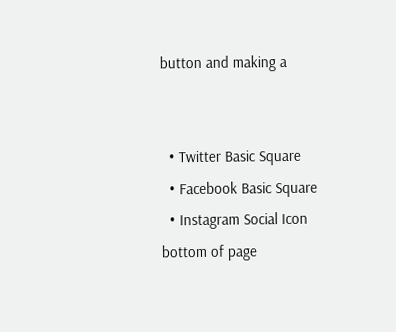button and making a


  • Twitter Basic Square
  • Facebook Basic Square
  • Instagram Social Icon
bottom of page